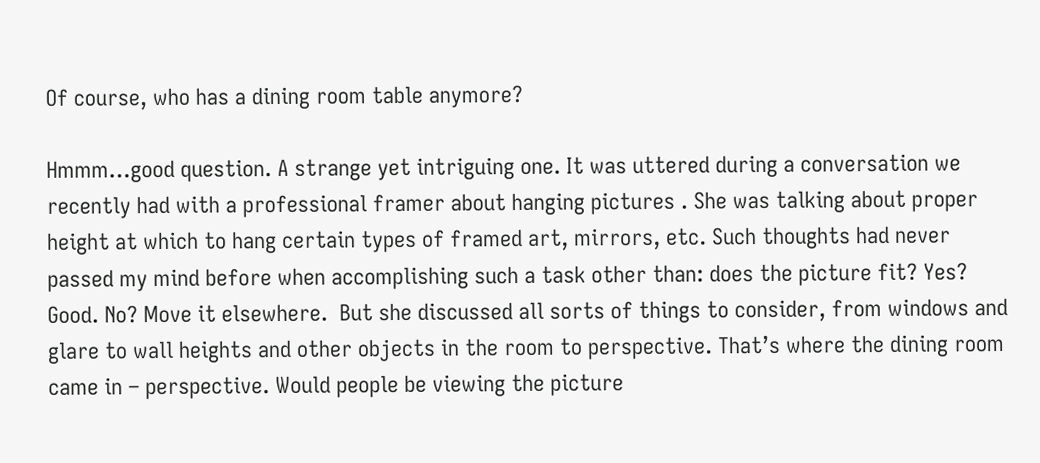Of course, who has a dining room table anymore?

Hmmm…good question. A strange yet intriguing one. It was uttered during a conversation we recently had with a professional framer about hanging pictures . She was talking about proper height at which to hang certain types of framed art, mirrors, etc. Such thoughts had never passed my mind before when accomplishing such a task other than: does the picture fit? Yes? Good. No? Move it elsewhere.  But she discussed all sorts of things to consider, from windows and glare to wall heights and other objects in the room to perspective. That’s where the dining room came in – perspective. Would people be viewing the picture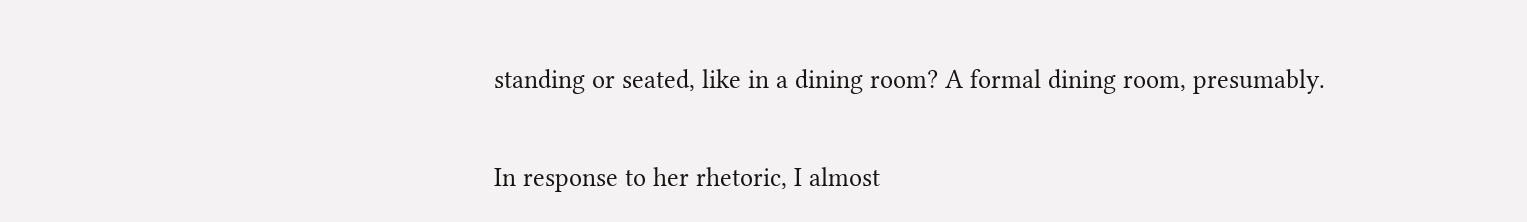standing or seated, like in a dining room? A formal dining room, presumably.

In response to her rhetoric, I almost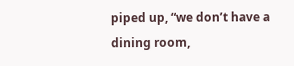piped up, “we don’t have a dining room,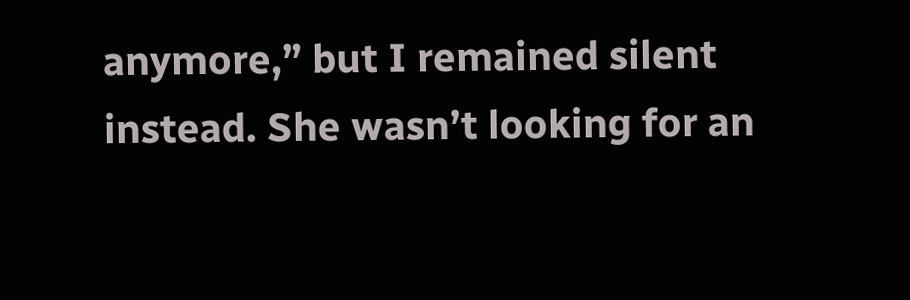anymore,” but I remained silent instead. She wasn’t looking for an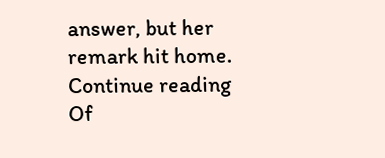answer, but her remark hit home. Continue reading Of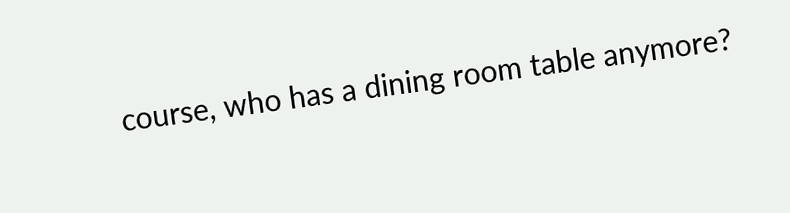course, who has a dining room table anymore?